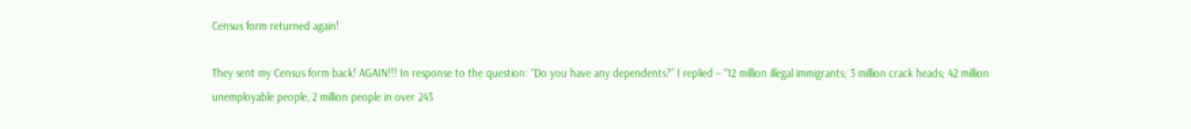Census form returned again!

They sent my Census form back! AGAIN!!! In response to the question: “Do you have any dependents?” I replied – “12 million illegal immigrants; 3 million crack heads; 42 million unemployable people, 2 million people in over 243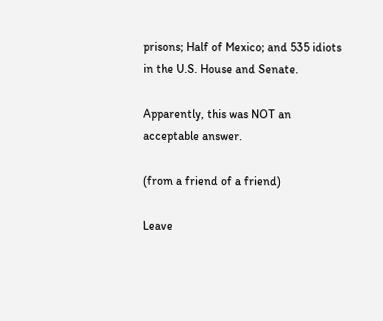prisons; Half of Mexico; and 535 idiots in the U.S. House and Senate.

Apparently, this was NOT an acceptable answer.

(from a friend of a friend)

Leave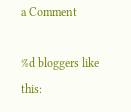a Comment

%d bloggers like this: